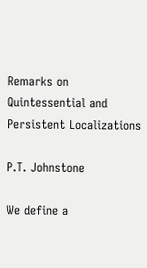Remarks on Quintessential and Persistent Localizations

P.T. Johnstone

We define a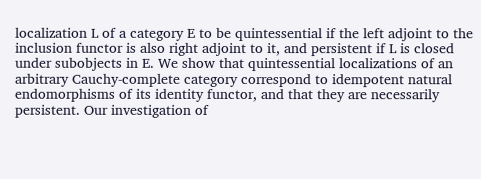localization L of a category E to be quintessential if the left adjoint to the inclusion functor is also right adjoint to it, and persistent if L is closed under subobjects in E. We show that quintessential localizations of an arbitrary Cauchy-complete category correspond to idempotent natural endomorphisms of its identity functor, and that they are necessarily persistent. Our investigation of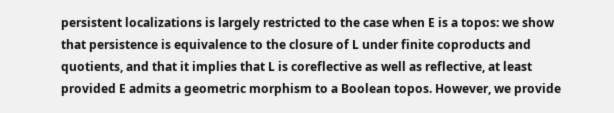persistent localizations is largely restricted to the case when E is a topos: we show that persistence is equivalence to the closure of L under finite coproducts and quotients, and that it implies that L is coreflective as well as reflective, at least provided E admits a geometric morphism to a Boolean topos. However, we provide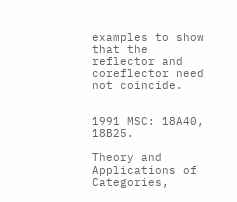examples to show that the reflector and coreflector need not coincide.


1991 MSC: 18A40, 18B25.

Theory and Applications of Categories,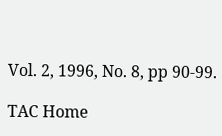Vol. 2, 1996, No. 8, pp 90-99.

TAC Home